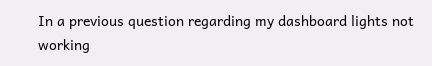In a previous question regarding my dashboard lights not working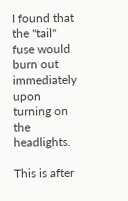I found that the "tail" fuse would burn out immediately upon turning on the headlights.

This is after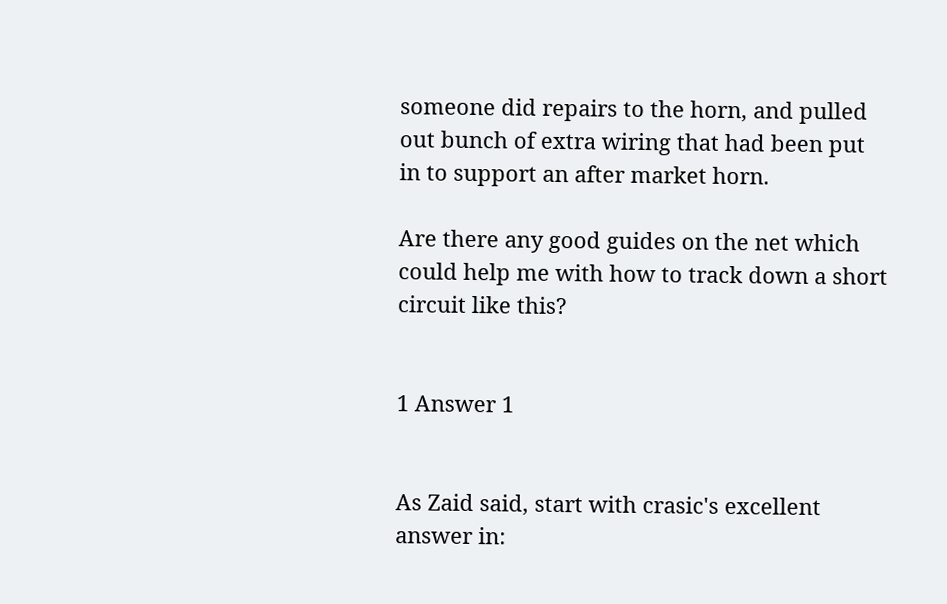someone did repairs to the horn, and pulled out bunch of extra wiring that had been put in to support an after market horn.

Are there any good guides on the net which could help me with how to track down a short circuit like this?


1 Answer 1


As Zaid said, start with crasic's excellent answer in: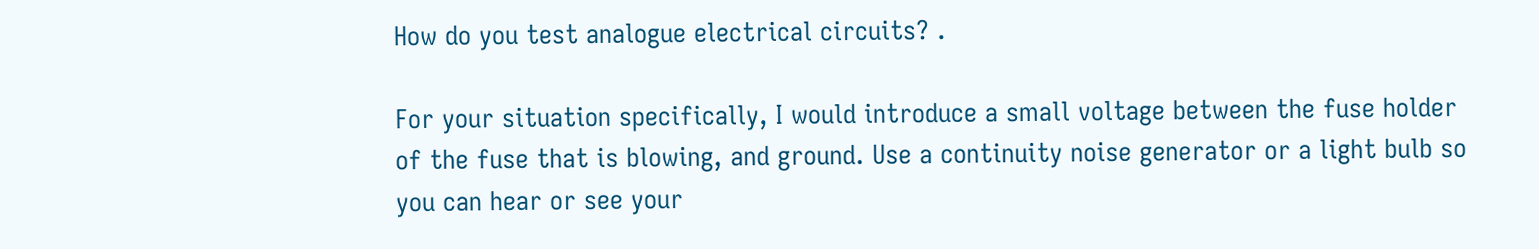How do you test analogue electrical circuits? .

For your situation specifically, I would introduce a small voltage between the fuse holder of the fuse that is blowing, and ground. Use a continuity noise generator or a light bulb so you can hear or see your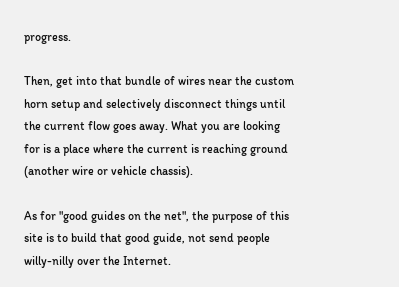progress.

Then, get into that bundle of wires near the custom horn setup and selectively disconnect things until the current flow goes away. What you are looking for is a place where the current is reaching ground (another wire or vehicle chassis).

As for "good guides on the net", the purpose of this site is to build that good guide, not send people willy-nilly over the Internet.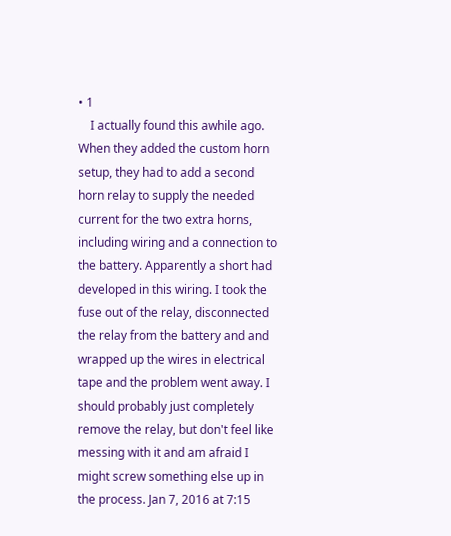• 1
    I actually found this awhile ago. When they added the custom horn setup, they had to add a second horn relay to supply the needed current for the two extra horns, including wiring and a connection to the battery. Apparently a short had developed in this wiring. I took the fuse out of the relay, disconnected the relay from the battery and and wrapped up the wires in electrical tape and the problem went away. I should probably just completely remove the relay, but don't feel like messing with it and am afraid I might screw something else up in the process. Jan 7, 2016 at 7:15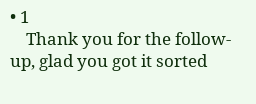• 1
    Thank you for the follow-up, glad you got it sorted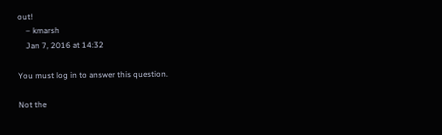out!
    – kmarsh
    Jan 7, 2016 at 14:32

You must log in to answer this question.

Not the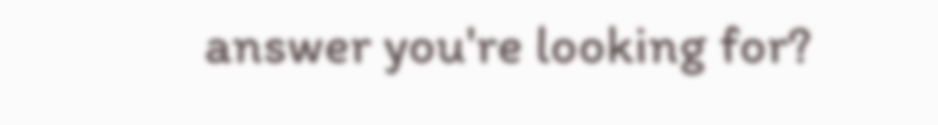answer you're looking for?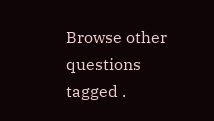Browse other questions tagged .